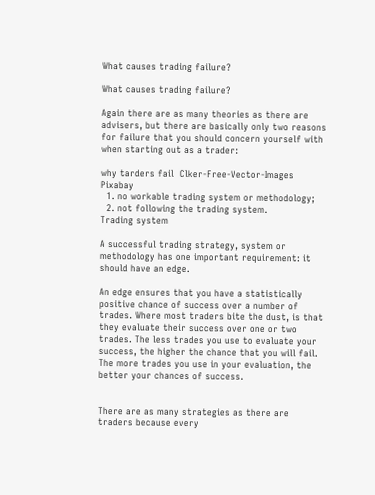What causes trading failure?

What causes trading failure?

Again there are as many theories as there are advisers, but there are basically only two reasons for failure that you should concern yourself with when starting out as a trader:

why tarders fail  Clker-Free-Vector-Images Pixabay
  1. no workable trading system or methodology;
  2. not following the trading system.
Trading system

A successful trading strategy, system or methodology has one important requirement: it should have an edge.

An edge ensures that you have a statistically positive chance of success over a number of trades. Where most traders bite the dust, is that they evaluate their success over one or two trades. The less trades you use to evaluate your success, the higher the chance that you will fail. The more trades you use in your evaluation, the better your chances of success.


There are as many strategies as there are traders because every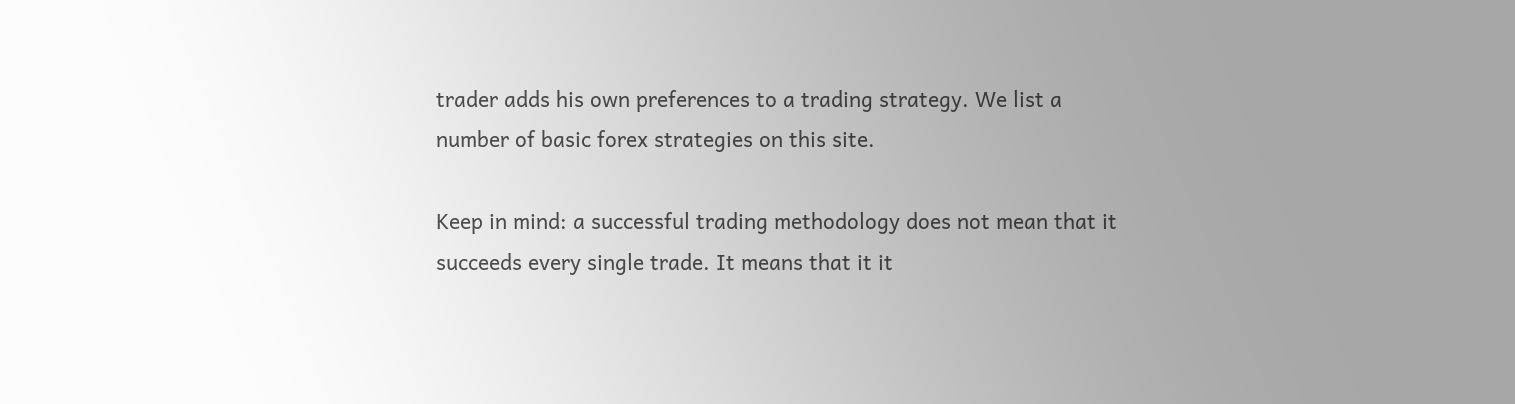trader adds his own preferences to a trading strategy. We list a number of basic forex strategies on this site.

Keep in mind: a successful trading methodology does not mean that it succeeds every single trade. It means that it it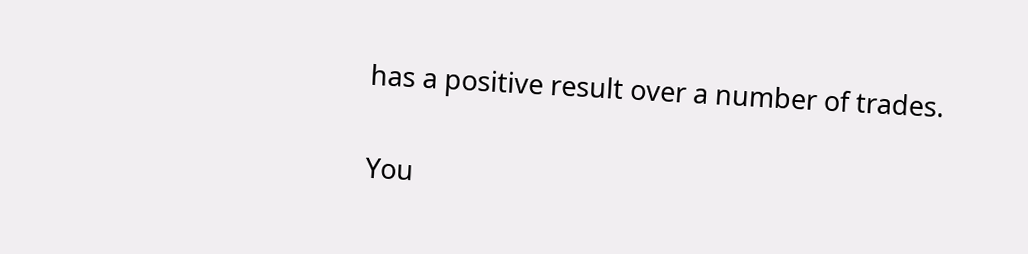has a positive result over a number of trades.

You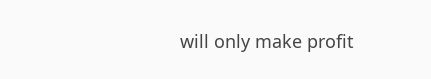will only make profit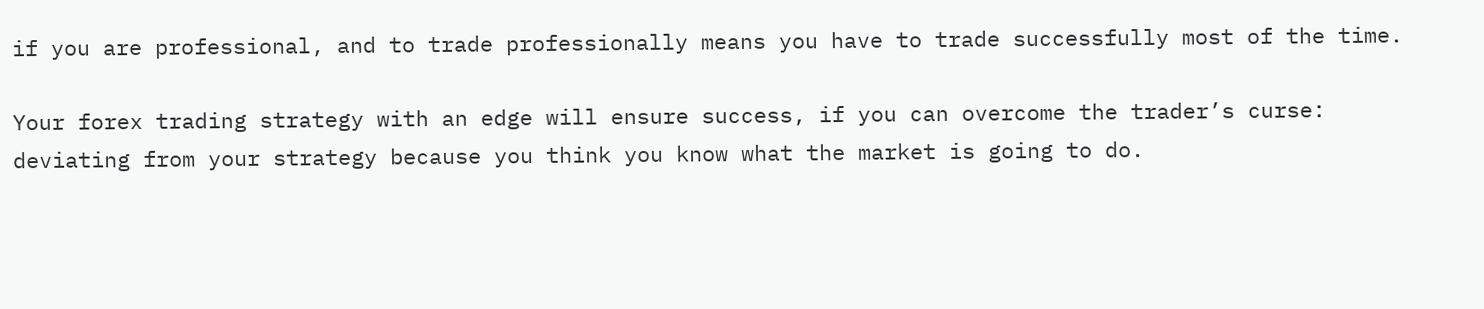if you are professional, and to trade professionally means you have to trade successfully most of the time.

Your forex trading strategy with an edge will ensure success, if you can overcome the trader’s curse: deviating from your strategy because you think you know what the market is going to do.